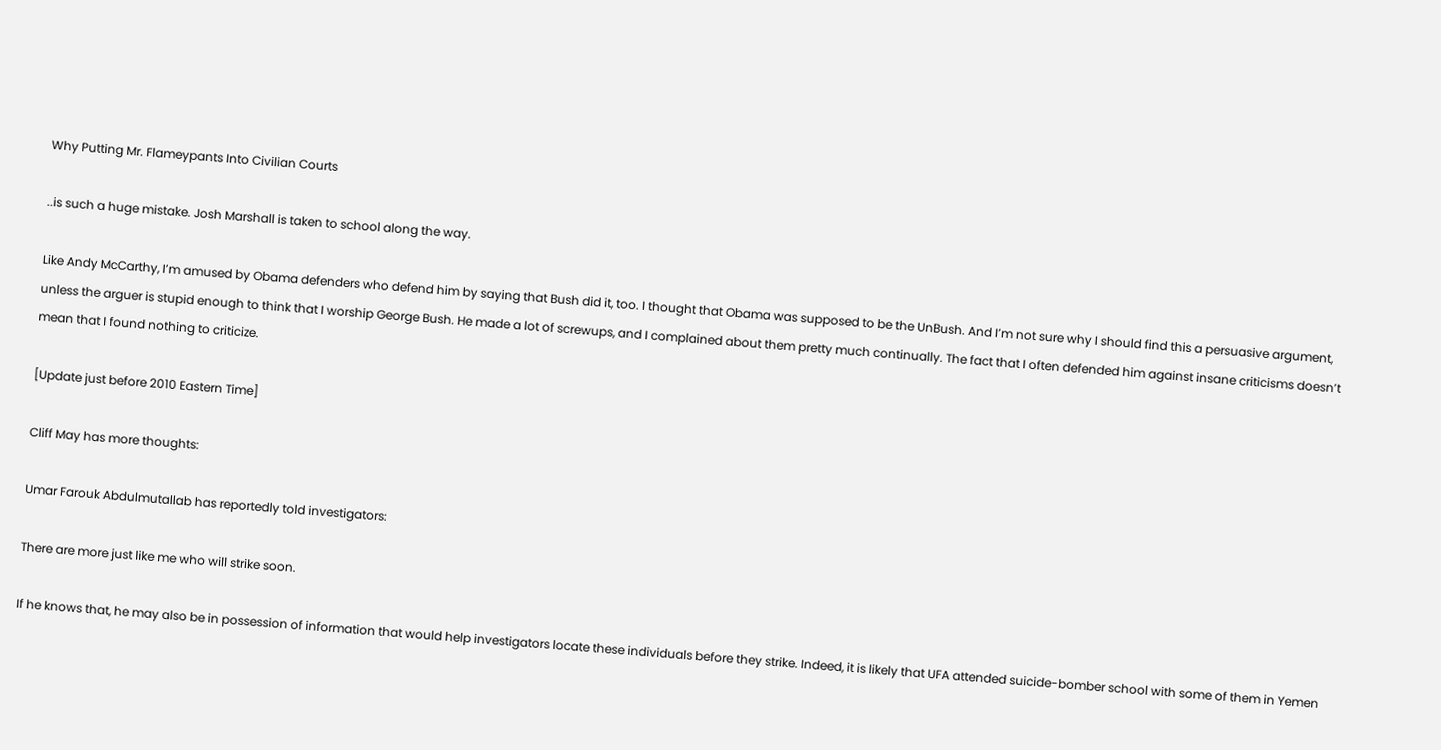Why Putting Mr. Flameypants Into Civilian Courts

..is such a huge mistake. Josh Marshall is taken to school along the way.

Like Andy McCarthy, I’m amused by Obama defenders who defend him by saying that Bush did it, too. I thought that Obama was supposed to be the UnBush. And I’m not sure why I should find this a persuasive argument, unless the arguer is stupid enough to think that I worship George Bush. He made a lot of screwups, and I complained about them pretty much continually. The fact that I often defended him against insane criticisms doesn’t mean that I found nothing to criticize.

[Update just before 2010 Eastern Time]

Cliff May has more thoughts:

Umar Farouk Abdulmutallab has reportedly told investigators:

There are more just like me who will strike soon.

If he knows that, he may also be in possession of information that would help investigators locate these individuals before they strike. Indeed, it is likely that UFA attended suicide-bomber school with some of them in Yemen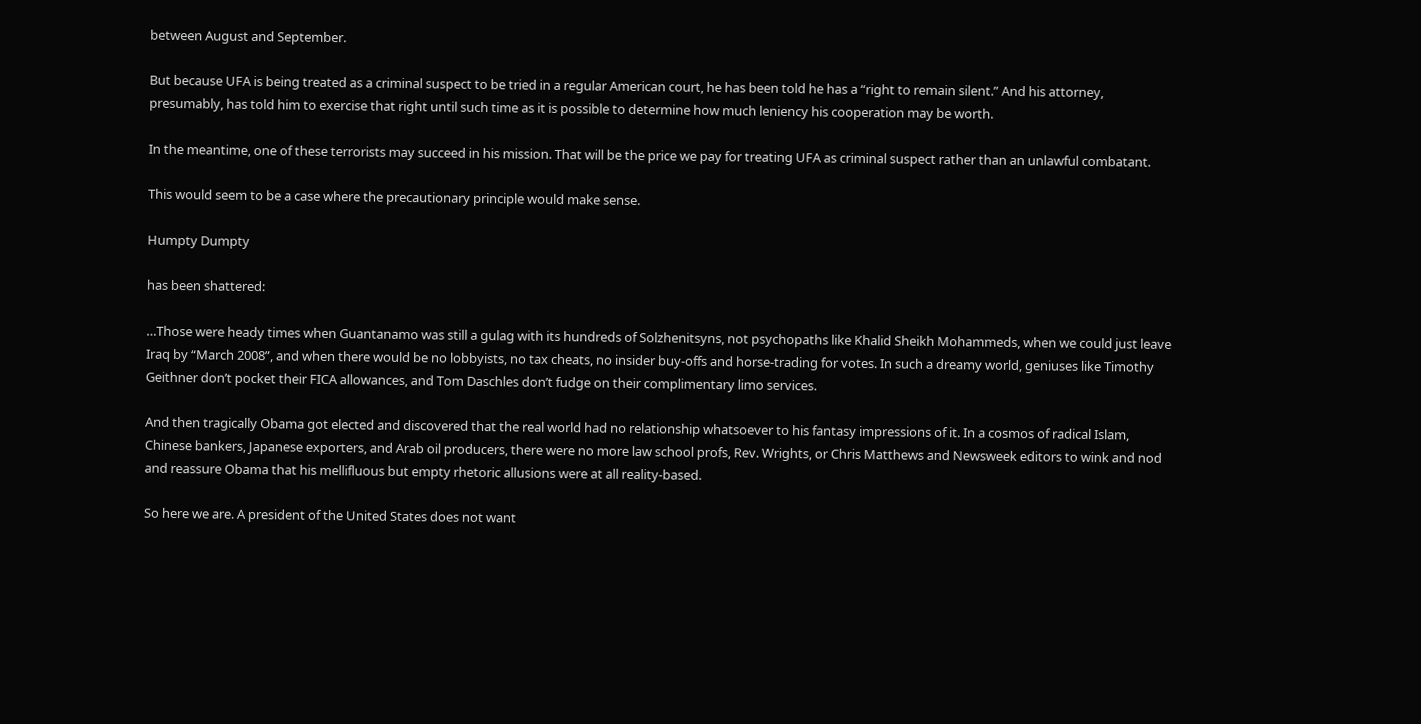between August and September.

But because UFA is being treated as a criminal suspect to be tried in a regular American court, he has been told he has a “right to remain silent.” And his attorney, presumably, has told him to exercise that right until such time as it is possible to determine how much leniency his cooperation may be worth.

In the meantime, one of these terrorists may succeed in his mission. That will be the price we pay for treating UFA as criminal suspect rather than an unlawful combatant.

This would seem to be a case where the precautionary principle would make sense.

Humpty Dumpty

has been shattered:

…Those were heady times when Guantanamo was still a gulag with its hundreds of Solzhenitsyns, not psychopaths like Khalid Sheikh Mohammeds, when we could just leave Iraq by “March 2008”, and when there would be no lobbyists, no tax cheats, no insider buy-offs and horse-trading for votes. In such a dreamy world, geniuses like Timothy Geithner don’t pocket their FICA allowances, and Tom Daschles don’t fudge on their complimentary limo services.

And then tragically Obama got elected and discovered that the real world had no relationship whatsoever to his fantasy impressions of it. In a cosmos of radical Islam, Chinese bankers, Japanese exporters, and Arab oil producers, there were no more law school profs, Rev. Wrights, or Chris Matthews and Newsweek editors to wink and nod and reassure Obama that his mellifluous but empty rhetoric allusions were at all reality-based.

So here we are. A president of the United States does not want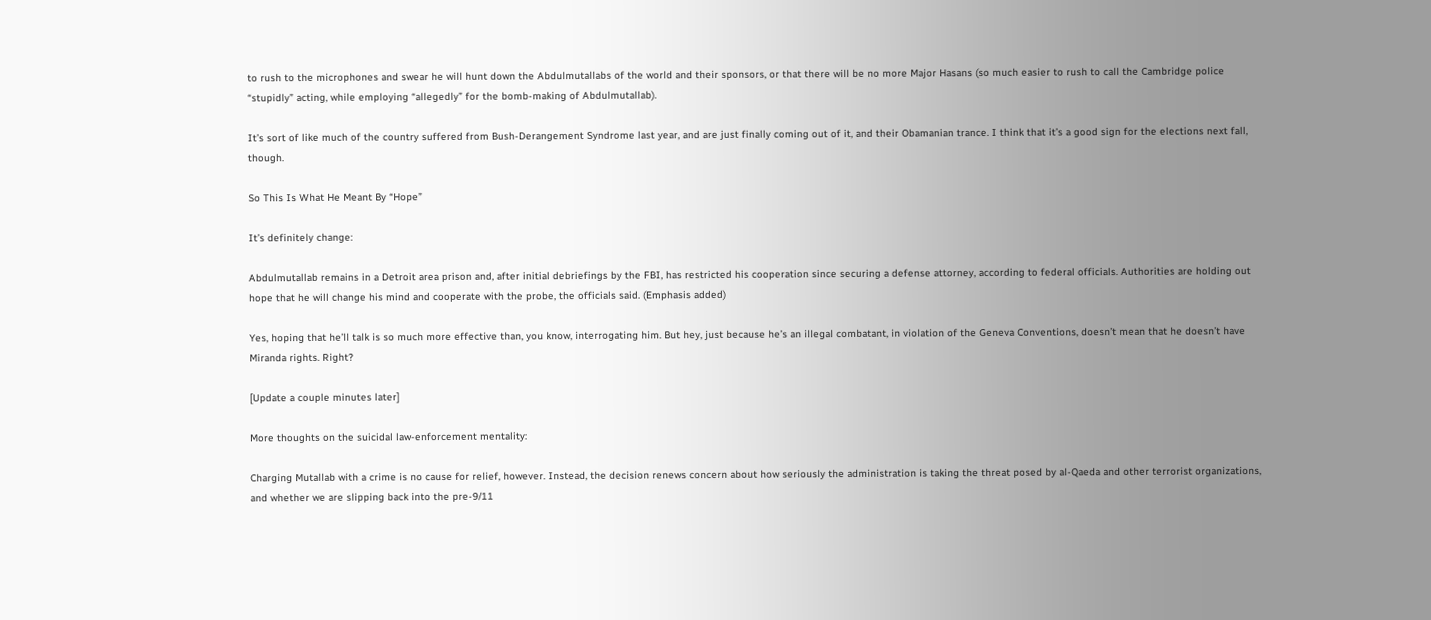to rush to the microphones and swear he will hunt down the Abdulmutallabs of the world and their sponsors, or that there will be no more Major Hasans (so much easier to rush to call the Cambridge police “stupidly” acting, while employing “allegedly” for the bomb-making of Abdulmutallab).

It’s sort of like much of the country suffered from Bush-Derangement Syndrome last year, and are just finally coming out of it, and their Obamanian trance. I think that it’s a good sign for the elections next fall, though.

So This Is What He Meant By “Hope”

It’s definitely change:

Abdulmutallab remains in a Detroit area prison and, after initial debriefings by the FBI, has restricted his cooperation since securing a defense attorney, according to federal officials. Authorities are holding out hope that he will change his mind and cooperate with the probe, the officials said. (Emphasis added)

Yes, hoping that he’ll talk is so much more effective than, you know, interrogating him. But hey, just because he’s an illegal combatant, in violation of the Geneva Conventions, doesn’t mean that he doesn’t have Miranda rights. Right?

[Update a couple minutes later]

More thoughts on the suicidal law-enforcement mentality:

Charging Mutallab with a crime is no cause for relief, however. Instead, the decision renews concern about how seriously the administration is taking the threat posed by al-Qaeda and other terrorist organizations, and whether we are slipping back into the pre-9/11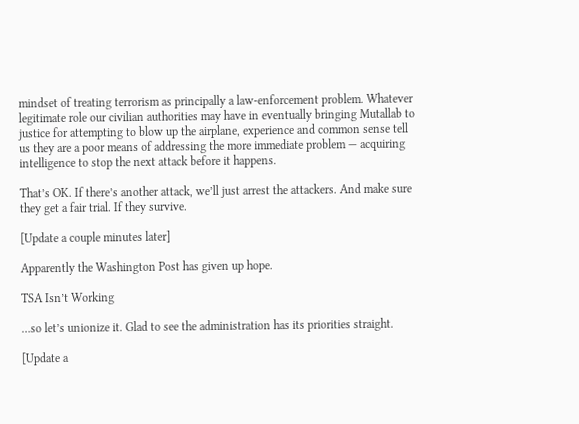mindset of treating terrorism as principally a law-enforcement problem. Whatever legitimate role our civilian authorities may have in eventually bringing Mutallab to justice for attempting to blow up the airplane, experience and common sense tell us they are a poor means of addressing the more immediate problem — acquiring intelligence to stop the next attack before it happens.

That’s OK. If there’s another attack, we’ll just arrest the attackers. And make sure they get a fair trial. If they survive.

[Update a couple minutes later]

Apparently the Washington Post has given up hope.

TSA Isn’t Working

…so let’s unionize it. Glad to see the administration has its priorities straight.

[Update a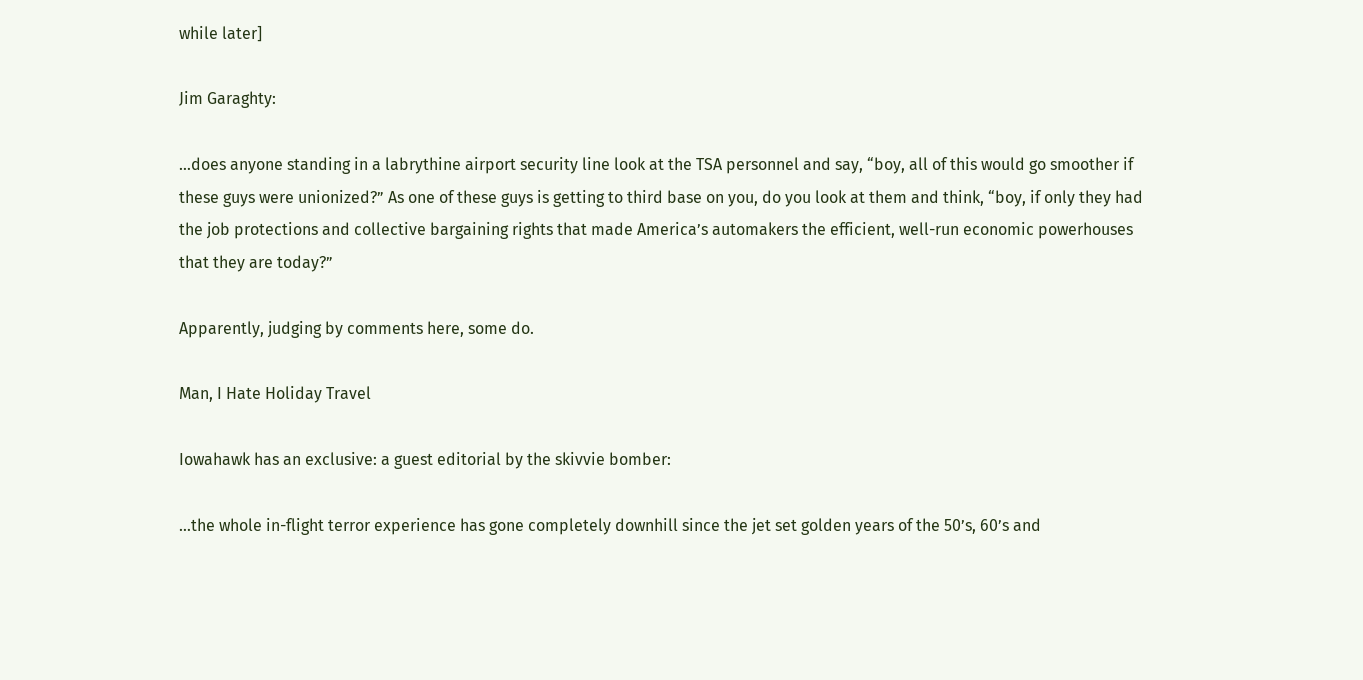while later]

Jim Garaghty:

…does anyone standing in a labrythine airport security line look at the TSA personnel and say, “boy, all of this would go smoother if these guys were unionized?” As one of these guys is getting to third base on you, do you look at them and think, “boy, if only they had the job protections and collective bargaining rights that made America’s automakers the efficient, well-run economic powerhouses that they are today?”

Apparently, judging by comments here, some do.

Man, I Hate Holiday Travel

Iowahawk has an exclusive: a guest editorial by the skivvie bomber:

…the whole in-flight terror experience has gone completely downhill since the jet set golden years of the 50’s, 60’s and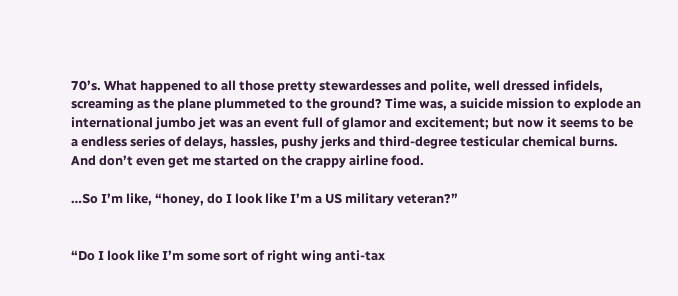70’s. What happened to all those pretty stewardesses and polite, well dressed infidels, screaming as the plane plummeted to the ground? Time was, a suicide mission to explode an international jumbo jet was an event full of glamor and excitement; but now it seems to be a endless series of delays, hassles, pushy jerks and third-degree testicular chemical burns. And don’t even get me started on the crappy airline food.

…So I’m like, “honey, do I look like I’m a US military veteran?”


“Do I look like I’m some sort of right wing anti-tax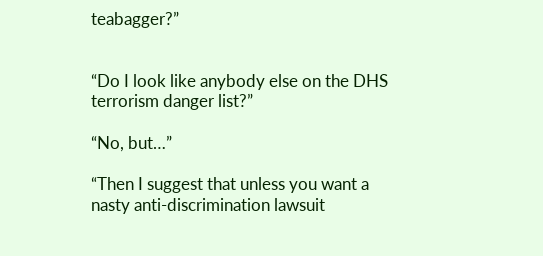teabagger?”


“Do I look like anybody else on the DHS terrorism danger list?”

“No, but…”

“Then I suggest that unless you want a nasty anti-discrimination lawsuit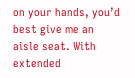on your hands, you’d best give me an aisle seat. With extended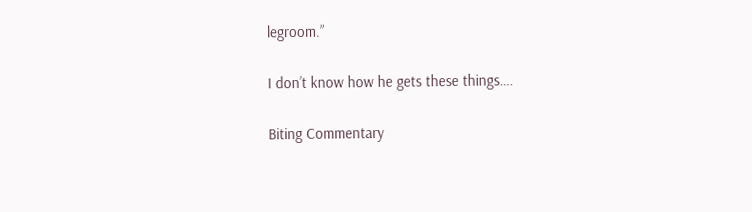legroom.”

I don’t know how he gets these things….

Biting Commentary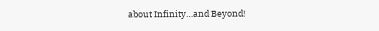about Infinity…and Beyond!